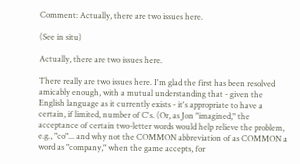Comment: Actually, there are two issues here.

(See in situ)

Actually, there are two issues here.

There really are two issues here. I'm glad the first has been resolved amicably enough, with a mutual understanding that - given the English language as it currently exists - it's appropriate to have a certain, if limited, number of C's. (Or, as Jon "imagined," the acceptance of certain two-letter words would help relieve the problem, e.g., "co"... and why not the COMMON abbreviation of as COMMON a word as "company," when the game accepts, for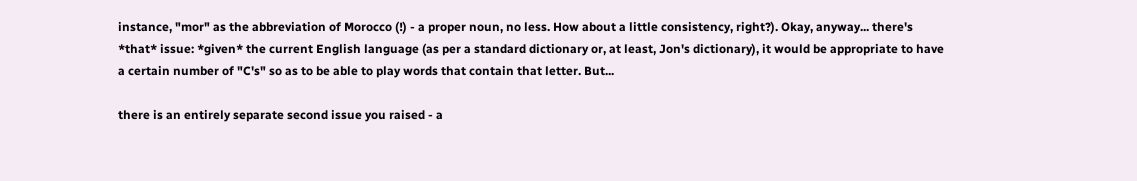instance, "mor" as the abbreviation of Morocco (!) - a proper noun, no less. How about a little consistency, right?). Okay, anyway... there's *that* issue: *given* the current English language (as per a standard dictionary or, at least, Jon's dictionary), it would be appropriate to have a certain number of "C's" so as to be able to play words that contain that letter. But...

there is an entirely separate second issue you raised - a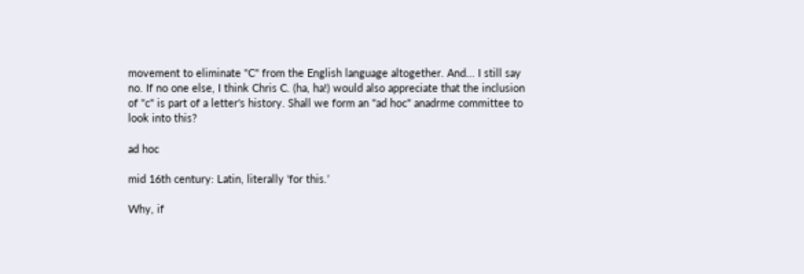movement to eliminate "C" from the English language altogether. And... I still say no. If no one else, I think Chris C. (ha, ha!) would also appreciate that the inclusion of "c" is part of a letter's history. Shall we form an "ad hoc" anadrme committee to look into this?

ad hoc

mid 16th century: Latin, literally ‘for this.’

Why, if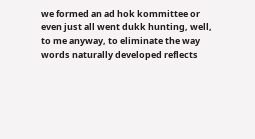we formed an ad hok kommittee or even just all went dukk hunting, well, to me anyway, to eliminate the way words naturally developed reflects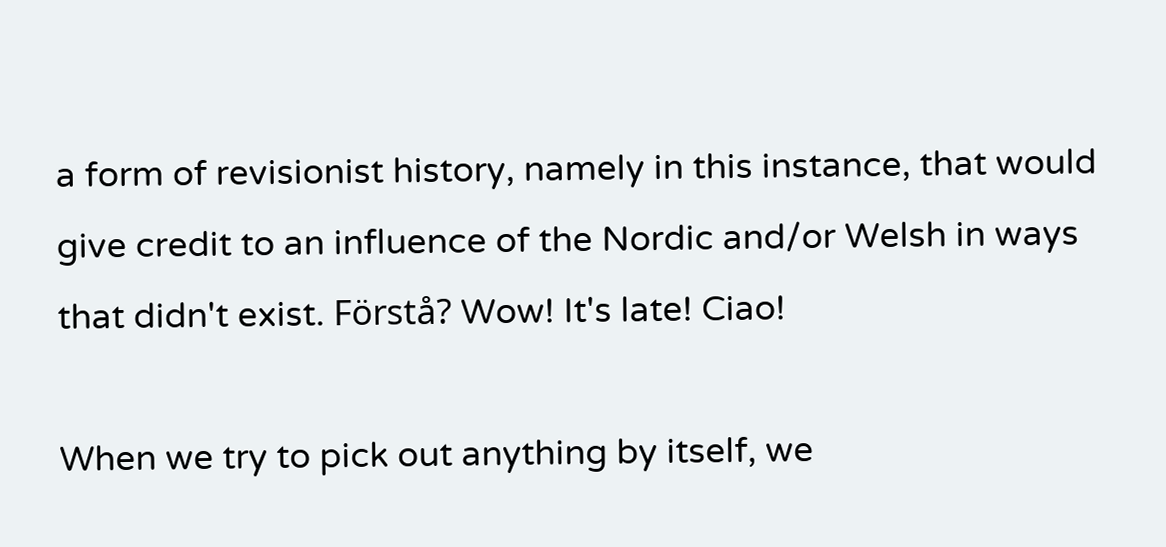a form of revisionist history, namely in this instance, that would give credit to an influence of the Nordic and/or Welsh in ways that didn't exist. Förstå? Wow! It's late! Ciao!

When we try to pick out anything by itself, we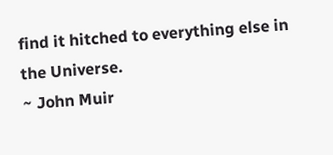find it hitched to everything else in the Universe.
~ John Muir